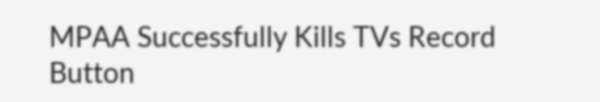MPAA Successfully Kills TVs Record Button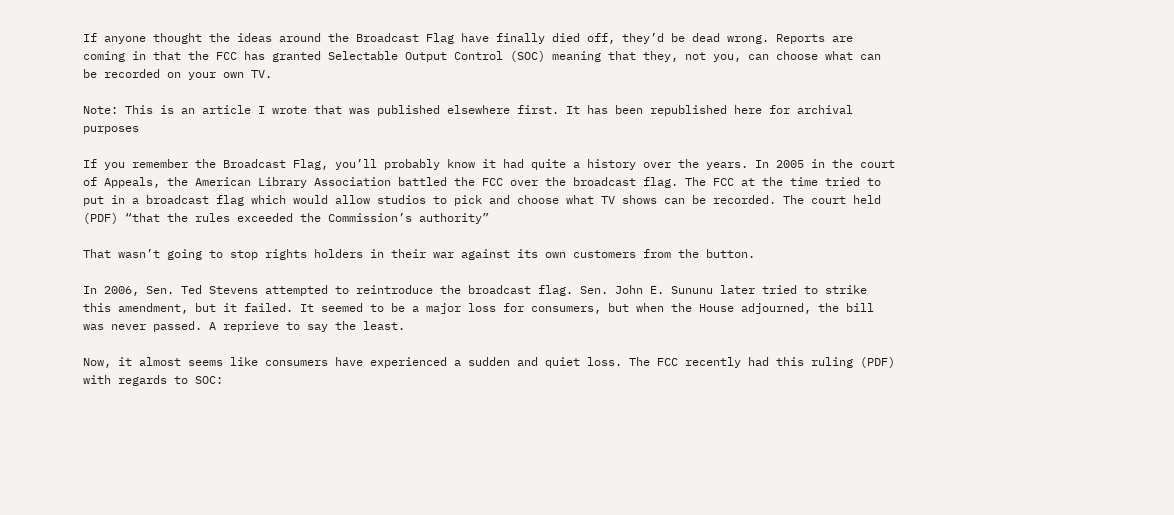If anyone thought the ideas around the Broadcast Flag have finally died off, they’d be dead wrong. Reports are coming in that the FCC has granted Selectable Output Control (SOC) meaning that they, not you, can choose what can be recorded on your own TV.

Note: This is an article I wrote that was published elsewhere first. It has been republished here for archival purposes

If you remember the Broadcast Flag, you’ll probably know it had quite a history over the years. In 2005 in the court of Appeals, the American Library Association battled the FCC over the broadcast flag. The FCC at the time tried to put in a broadcast flag which would allow studios to pick and choose what TV shows can be recorded. The court held (PDF) “that the rules exceeded the Commission’s authority”

That wasn’t going to stop rights holders in their war against its own customers from the button.

In 2006, Sen. Ted Stevens attempted to reintroduce the broadcast flag. Sen. John E. Sununu later tried to strike this amendment, but it failed. It seemed to be a major loss for consumers, but when the House adjourned, the bill was never passed. A reprieve to say the least.

Now, it almost seems like consumers have experienced a sudden and quiet loss. The FCC recently had this ruling (PDF) with regards to SOC: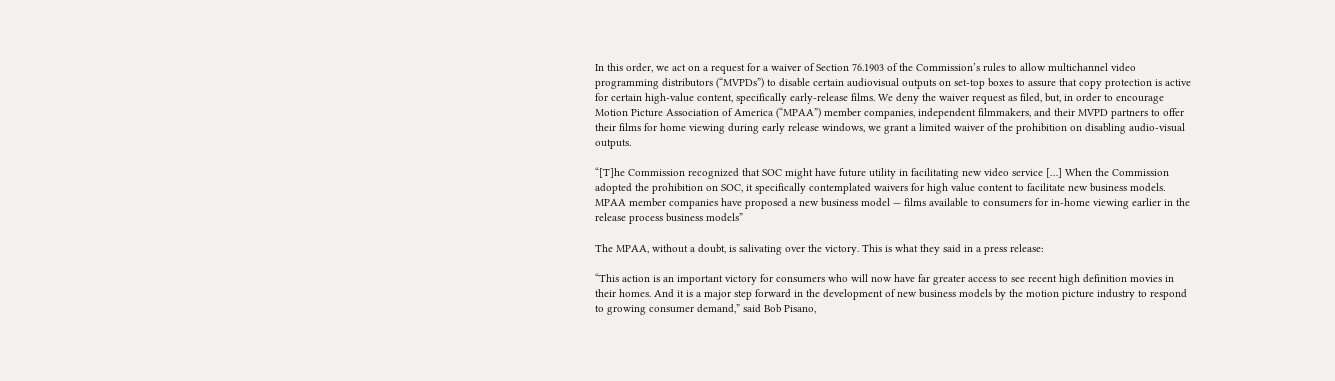In this order, we act on a request for a waiver of Section 76.1903 of the Commission’s rules to allow multichannel video programming distributors (“MVPDs”) to disable certain audiovisual outputs on set-top boxes to assure that copy protection is active for certain high-value content, specifically early-release films. We deny the waiver request as filed, but, in order to encourage Motion Picture Association of America (“MPAA”) member companies, independent filmmakers, and their MVPD partners to offer their films for home viewing during early release windows, we grant a limited waiver of the prohibition on disabling audio-visual outputs.

“[T]he Commission recognized that SOC might have future utility in facilitating new video service […] When the Commission adopted the prohibition on SOC, it specifically contemplated waivers for high value content to facilitate new business models. MPAA member companies have proposed a new business model — films available to consumers for in-home viewing earlier in the release process business models”

The MPAA, without a doubt, is salivating over the victory. This is what they said in a press release:

“This action is an important victory for consumers who will now have far greater access to see recent high definition movies in their homes. And it is a major step forward in the development of new business models by the motion picture industry to respond to growing consumer demand,” said Bob Pisano,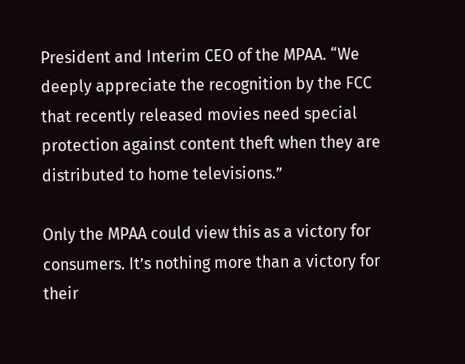President and Interim CEO of the MPAA. “We deeply appreciate the recognition by the FCC that recently released movies need special protection against content theft when they are distributed to home televisions.”

Only the MPAA could view this as a victory for consumers. It’s nothing more than a victory for their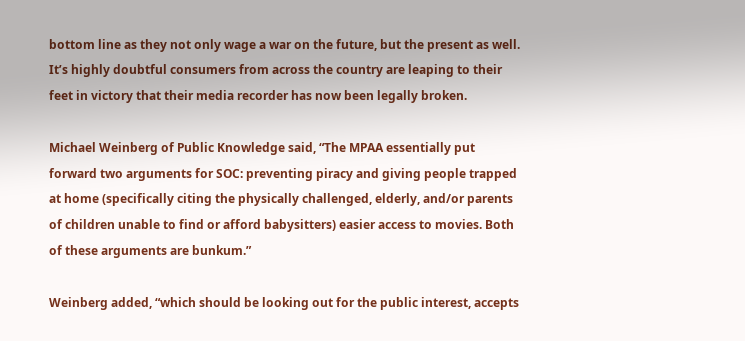bottom line as they not only wage a war on the future, but the present as well. It’s highly doubtful consumers from across the country are leaping to their feet in victory that their media recorder has now been legally broken.

Michael Weinberg of Public Knowledge said, “The MPAA essentially put forward two arguments for SOC: preventing piracy and giving people trapped at home (specifically citing the physically challenged, elderly, and/or parents of children unable to find or afford babysitters) easier access to movies. Both of these arguments are bunkum.”

Weinberg added, “which should be looking out for the public interest, accepts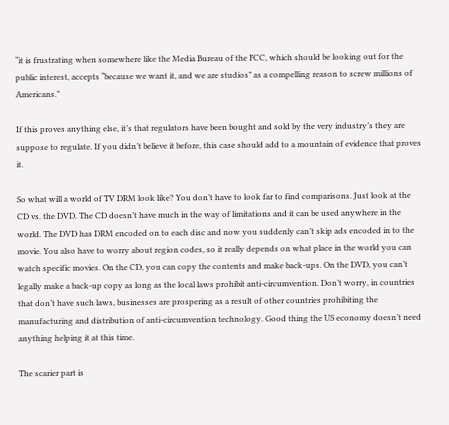“it is frustrating when somewhere like the Media Bureau of the FCC, which should be looking out for the public interest, accepts “because we want it, and we are studios” as a compelling reason to screw millions of Americans.”

If this proves anything else, it’s that regulators have been bought and sold by the very industry’s they are suppose to regulate. If you didn’t believe it before, this case should add to a mountain of evidence that proves it.

So what will a world of TV DRM look like? You don’t have to look far to find comparisons. Just look at the CD vs. the DVD. The CD doesn’t have much in the way of limitations and it can be used anywhere in the world. The DVD has DRM encoded on to each disc and now you suddenly can’t skip ads encoded in to the movie. You also have to worry about region codes, so it really depends on what place in the world you can watch specific movies. On the CD, you can copy the contents and make back-ups. On the DVD, you can’t legally make a back-up copy as long as the local laws prohibit anti-circumvention. Don’t worry, in countries that don’t have such laws, businesses are prospering as a result of other countries prohibiting the manufacturing and distribution of anti-circumvention technology. Good thing the US economy doesn’t need anything helping it at this time.

The scarier part is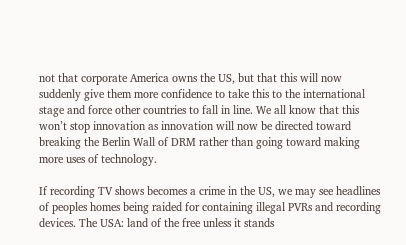not that corporate America owns the US, but that this will now suddenly give them more confidence to take this to the international stage and force other countries to fall in line. We all know that this won’t stop innovation as innovation will now be directed toward breaking the Berlin Wall of DRM rather than going toward making more uses of technology.

If recording TV shows becomes a crime in the US, we may see headlines of peoples homes being raided for containing illegal PVRs and recording devices. The USA: land of the free unless it stands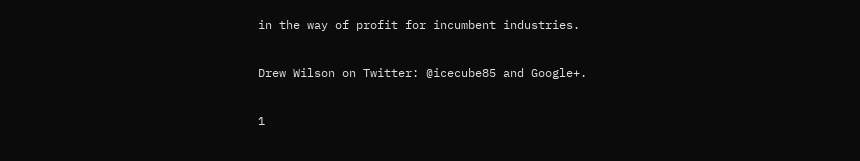in the way of profit for incumbent industries.

Drew Wilson on Twitter: @icecube85 and Google+.

1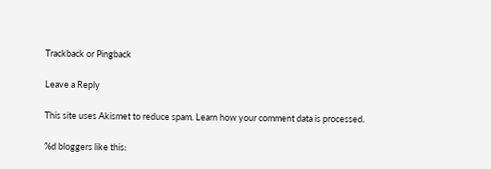Trackback or Pingback

Leave a Reply

This site uses Akismet to reduce spam. Learn how your comment data is processed.

%d bloggers like this: